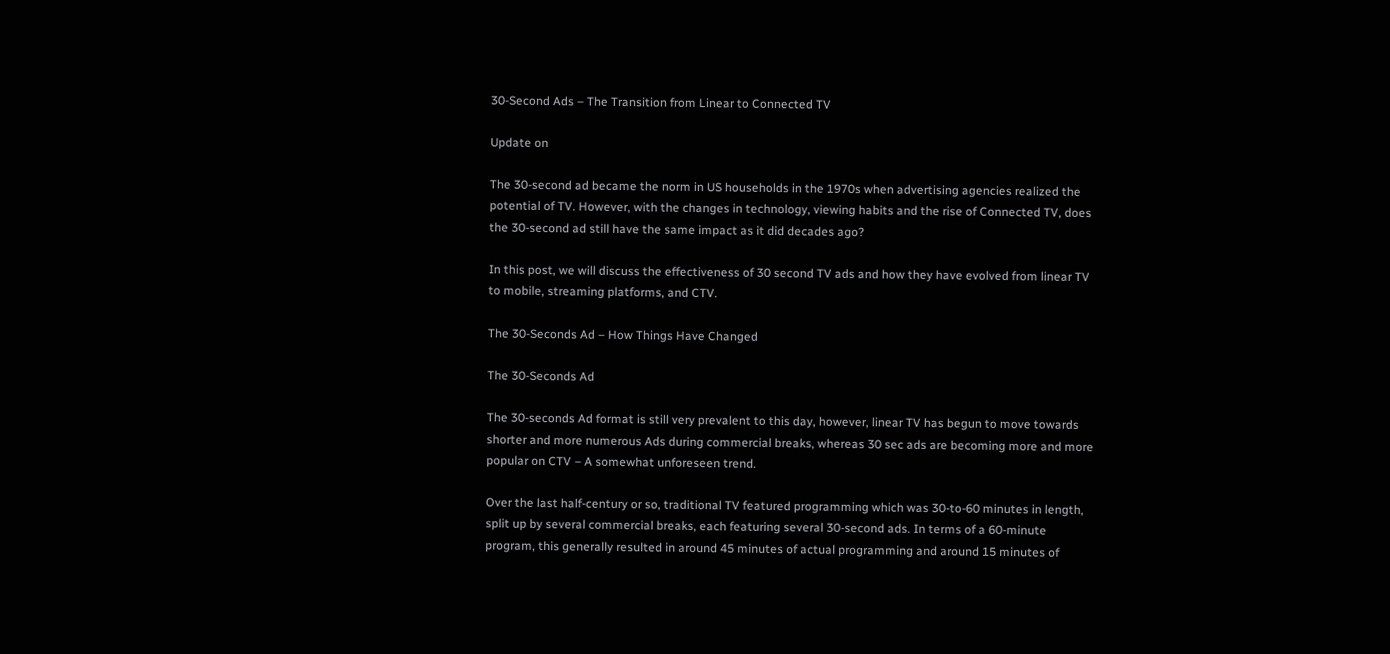30-Second Ads – The Transition from Linear to Connected TV

Update on

The 30-second ad became the norm in US households in the 1970s when advertising agencies realized the potential of TV. However, with the changes in technology, viewing habits and the rise of Connected TV, does the 30-second ad still have the same impact as it did decades ago?

In this post, we will discuss the effectiveness of 30 second TV ads and how they have evolved from linear TV to mobile, streaming platforms, and CTV.

The 30-Seconds Ad – How Things Have Changed

The 30-Seconds Ad

The 30-seconds Ad format is still very prevalent to this day, however, linear TV has begun to move towards shorter and more numerous Ads during commercial breaks, whereas 30 sec ads are becoming more and more popular on CTV – A somewhat unforeseen trend.

Over the last half-century or so, traditional TV featured programming which was 30-to-60 minutes in length, split up by several commercial breaks, each featuring several 30-second ads. In terms of a 60-minute program, this generally resulted in around 45 minutes of actual programming and around 15 minutes of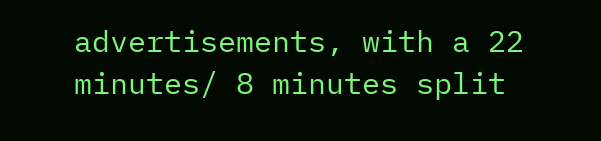advertisements, with a 22 minutes/ 8 minutes split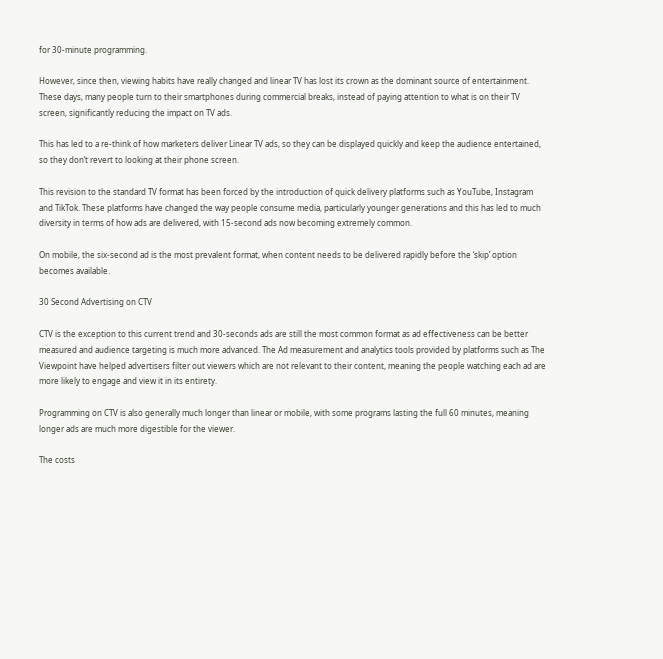for 30-minute programming.

However, since then, viewing habits have really changed and linear TV has lost its crown as the dominant source of entertainment. These days, many people turn to their smartphones during commercial breaks, instead of paying attention to what is on their TV screen, significantly reducing the impact on TV ads.

This has led to a re-think of how marketers deliver Linear TV ads, so they can be displayed quickly and keep the audience entertained, so they don’t revert to looking at their phone screen.

This revision to the standard TV format has been forced by the introduction of quick delivery platforms such as YouTube, Instagram and TikTok. These platforms have changed the way people consume media, particularly younger generations and this has led to much diversity in terms of how ads are delivered, with 15-second ads now becoming extremely common.

On mobile, the six-second ad is the most prevalent format, when content needs to be delivered rapidly before the ‘skip’ option becomes available.

30 Second Advertising on CTV

CTV is the exception to this current trend and 30-seconds ads are still the most common format as ad effectiveness can be better measured and audience targeting is much more advanced. The Ad measurement and analytics tools provided by platforms such as The Viewpoint have helped advertisers filter out viewers which are not relevant to their content, meaning the people watching each ad are more likely to engage and view it in its entirety.

Programming on CTV is also generally much longer than linear or mobile, with some programs lasting the full 60 minutes, meaning longer ads are much more digestible for the viewer.

The costs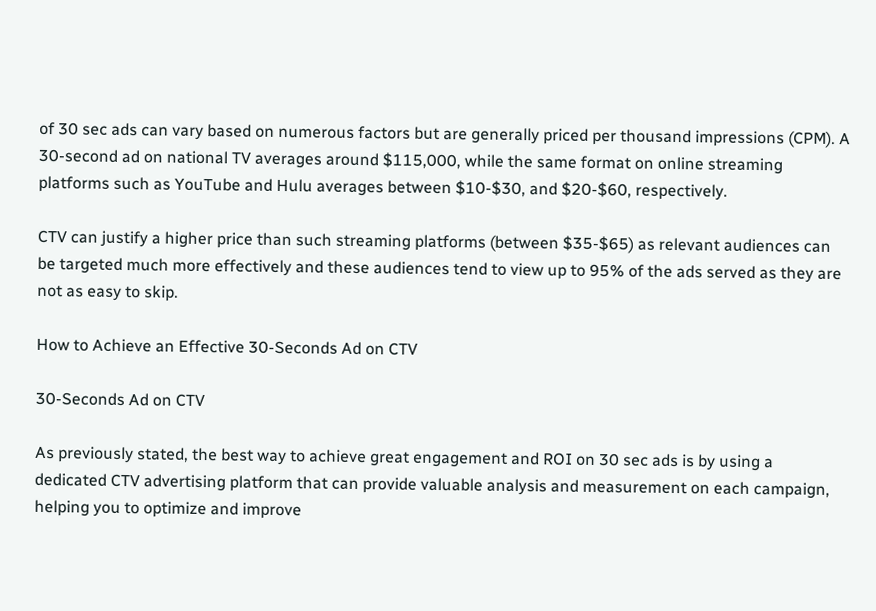of 30 sec ads can vary based on numerous factors but are generally priced per thousand impressions (CPM). A 30-second ad on national TV averages around $115,000, while the same format on online streaming platforms such as YouTube and Hulu averages between $10-$30, and $20-$60, respectively.

CTV can justify a higher price than such streaming platforms (between $35-$65) as relevant audiences can be targeted much more effectively and these audiences tend to view up to 95% of the ads served as they are not as easy to skip.

How to Achieve an Effective 30-Seconds Ad on CTV

30-Seconds Ad on CTV

As previously stated, the best way to achieve great engagement and ROI on 30 sec ads is by using a dedicated CTV advertising platform that can provide valuable analysis and measurement on each campaign, helping you to optimize and improve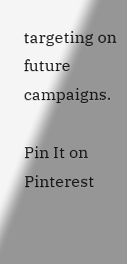targeting on future campaigns.

Pin It on Pinterest